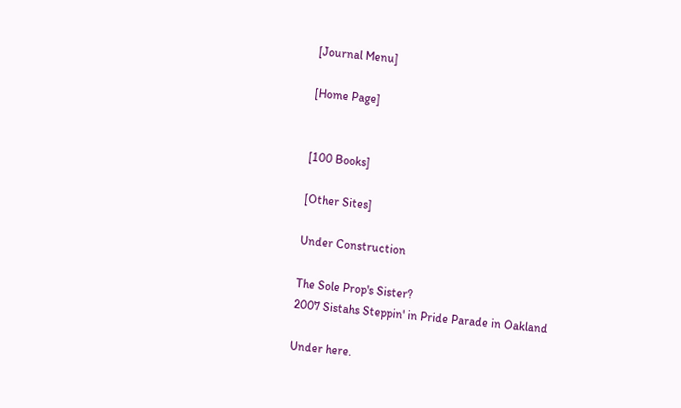[Journal Menu]

[Home Page]


[100 Books]

[Other Sites]

Under Construction

The Sole Prop's Sister?
2007 Sistahs Steppin' in Pride Parade in Oakland

Under here.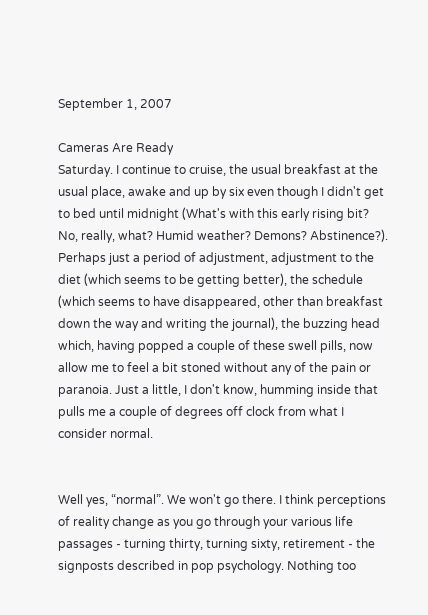September 1, 2007

Cameras Are Ready
Saturday. I continue to cruise, the usual breakfast at the usual place, awake and up by six even though I didn't get to bed until midnight (What's with this early rising bit? No, really, what? Humid weather? Demons? Abstinence?). Perhaps just a period of adjustment, adjustment to the diet (which seems to be getting better), the schedule (which seems to have disappeared, other than breakfast down the way and writing the journal), the buzzing head which, having popped a couple of these swell pills, now allow me to feel a bit stoned without any of the pain or paranoia. Just a little, I don't know, humming inside that pulls me a couple of degrees off clock from what I consider normal.


Well yes, “normal”. We won't go there. I think perceptions of reality change as you go through your various life passages - turning thirty, turning sixty, retirement - the signposts described in pop psychology. Nothing too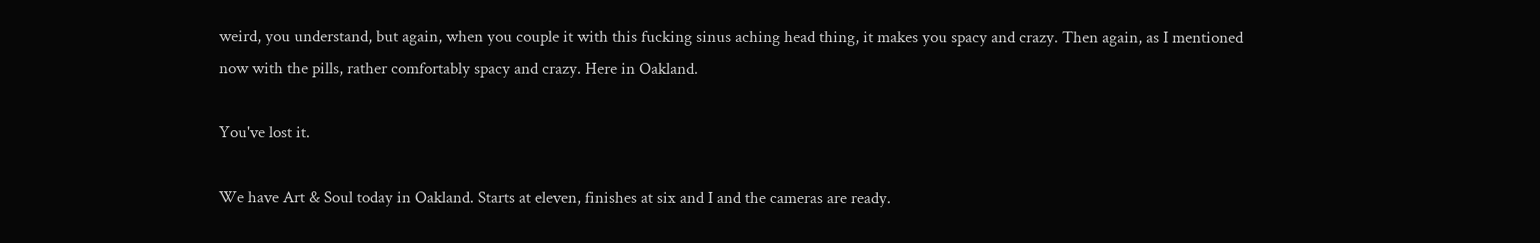weird, you understand, but again, when you couple it with this fucking sinus aching head thing, it makes you spacy and crazy. Then again, as I mentioned now with the pills, rather comfortably spacy and crazy. Here in Oakland.

You've lost it.

We have Art & Soul today in Oakland. Starts at eleven, finishes at six and I and the cameras are ready.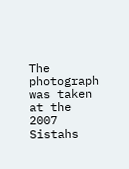The photograph was taken at the 2007 Sistahs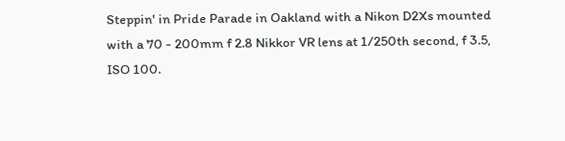Steppin' in Pride Parade in Oakland with a Nikon D2Xs mounted with a 70 - 200mm f 2.8 Nikkor VR lens at 1/250th second, f 3.5, ISO 100.